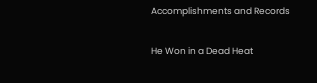Accomplishments and Records

He Won in a Dead Heat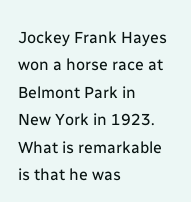Jockey Frank Hayes won a horse race at Belmont Park in New York in 1923. What is remarkable is that he was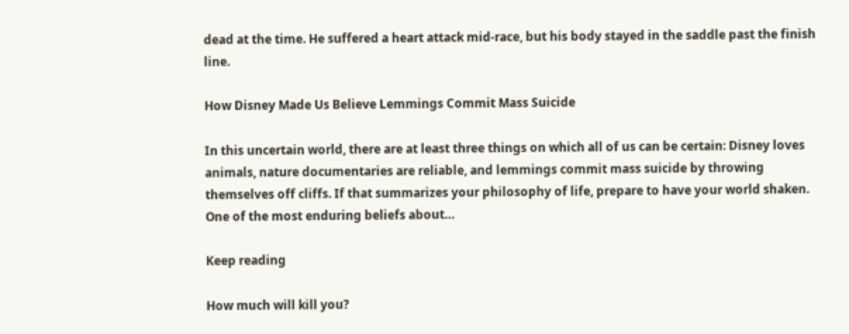dead at the time. He suffered a heart attack mid-race, but his body stayed in the saddle past the finish line.

How Disney Made Us Believe Lemmings Commit Mass Suicide

In this uncertain world, there are at least three things on which all of us can be certain: Disney loves animals, nature documentaries are reliable, and lemmings commit mass suicide by throwing themselves off cliffs. If that summarizes your philosophy of life, prepare to have your world shaken. One of the most enduring beliefs about…

Keep reading

How much will kill you?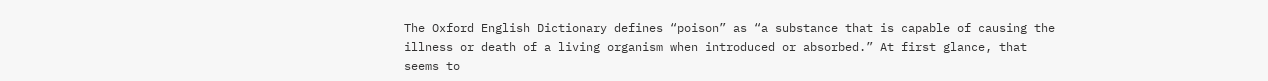The Oxford English Dictionary defines “poison” as “a substance that is capable of causing the illness or death of a living organism when introduced or absorbed.” At first glance, that seems to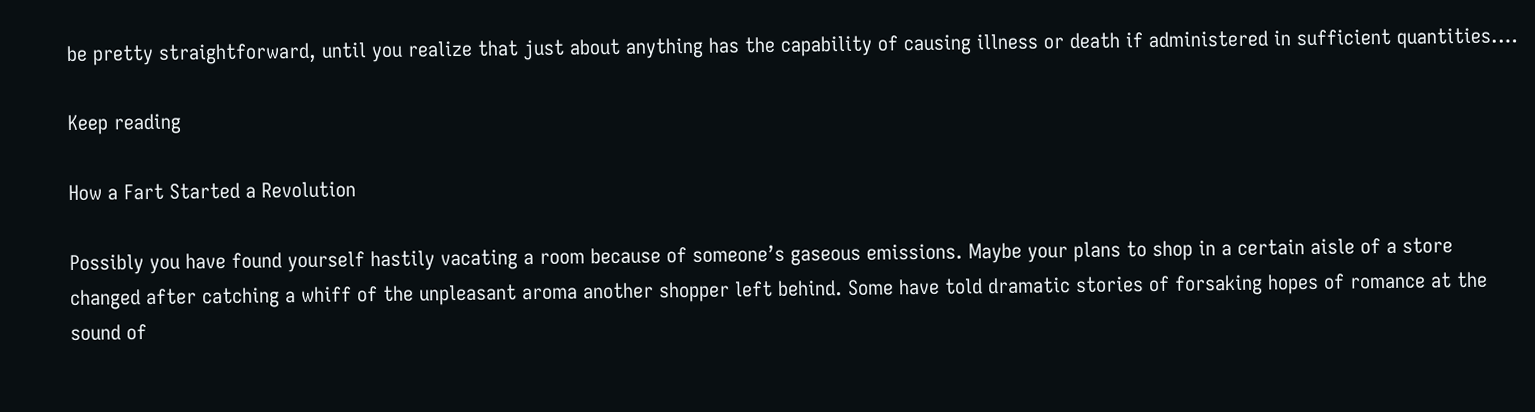be pretty straightforward, until you realize that just about anything has the capability of causing illness or death if administered in sufficient quantities.…

Keep reading

How a Fart Started a Revolution

Possibly you have found yourself hastily vacating a room because of someone’s gaseous emissions. Maybe your plans to shop in a certain aisle of a store changed after catching a whiff of the unpleasant aroma another shopper left behind. Some have told dramatic stories of forsaking hopes of romance at the sound of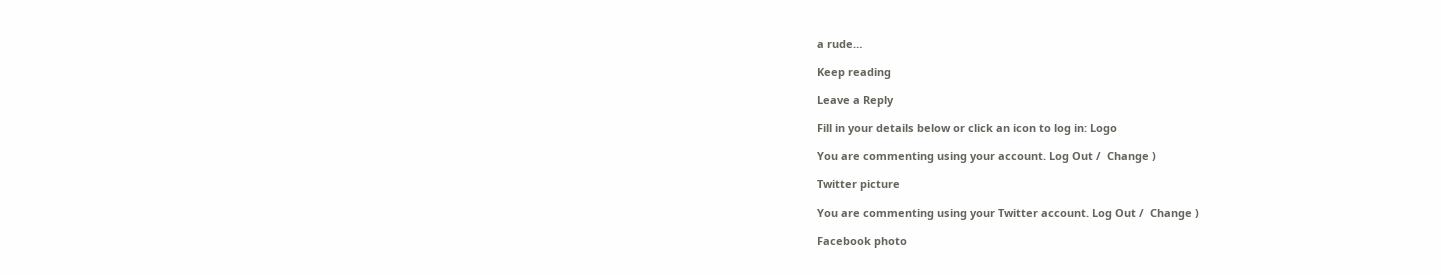a rude…

Keep reading

Leave a Reply

Fill in your details below or click an icon to log in: Logo

You are commenting using your account. Log Out /  Change )

Twitter picture

You are commenting using your Twitter account. Log Out /  Change )

Facebook photo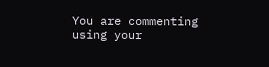You are commenting using your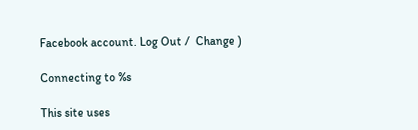Facebook account. Log Out /  Change )

Connecting to %s

This site uses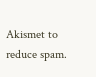Akismet to reduce spam.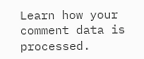Learn how your comment data is processed.